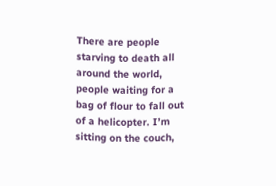There are people starving to death all around the world, people waiting for a bag of flour to fall out of a helicopter. I’m sitting on the couch,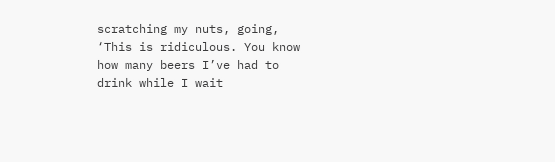scratching my nuts, going, ‘This is ridiculous. You know how many beers I’ve had to drink while I wait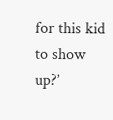for this kid to show up?’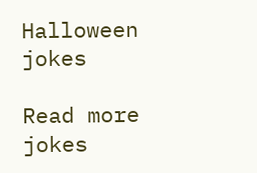Halloween jokes

Read more jokes